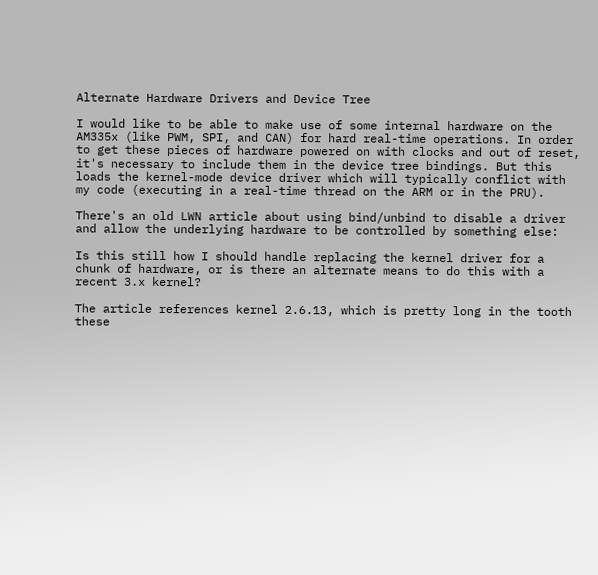Alternate Hardware Drivers and Device Tree

I would like to be able to make use of some internal hardware on the
AM335x (like PWM, SPI, and CAN) for hard real-time operations. In order
to get these pieces of hardware powered on with clocks and out of reset,
it's necessary to include them in the device tree bindings. But this
loads the kernel-mode device driver which will typically conflict with
my code (executing in a real-time thread on the ARM or in the PRU).

There's an old LWN article about using bind/unbind to disable a driver
and allow the underlying hardware to be controlled by something else:

Is this still how I should handle replacing the kernel driver for a
chunk of hardware, or is there an alternate means to do this with a
recent 3.x kernel?

The article references kernel 2.6.13, which is pretty long in the tooth
these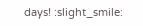days! :slight_smile: